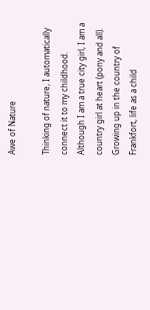Awe of Nature

Thinking of nature, I automatically connect it to my childhood. Although I am a true city girl, I am a country girl at heart (pony and all). Growing up in the country of Frankfort, life as a child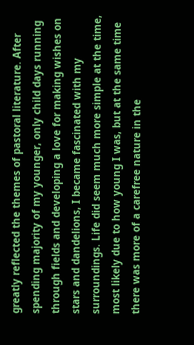greatly reflected the themes of pastoral literature. After spending majority of my younger, only child days running through fields and developing a love for making wishes on stars and dandelions, I became fascinated with my surroundings. Life did seem much more simple at the time, most likely due to how young I was, but at the same time there was more of a carefree nature in the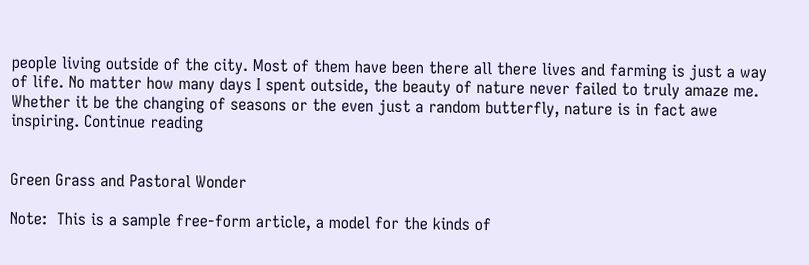people living outside of the city. Most of them have been there all there lives and farming is just a way of life. No matter how many days I spent outside, the beauty of nature never failed to truly amaze me. Whether it be the changing of seasons or the even just a random butterfly, nature is in fact awe inspiring. Continue reading


Green Grass and Pastoral Wonder

Note:  This is a sample free-form article, a model for the kinds of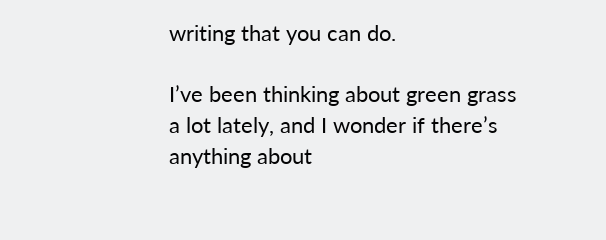writing that you can do.

I’ve been thinking about green grass a lot lately, and I wonder if there’s anything about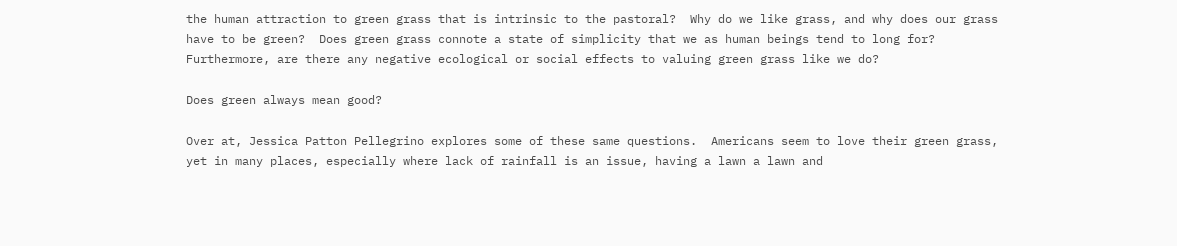the human attraction to green grass that is intrinsic to the pastoral?  Why do we like grass, and why does our grass have to be green?  Does green grass connote a state of simplicity that we as human beings tend to long for?  Furthermore, are there any negative ecological or social effects to valuing green grass like we do?

Does green always mean good?

Over at, Jessica Patton Pellegrino explores some of these same questions.  Americans seem to love their green grass, yet in many places, especially where lack of rainfall is an issue, having a lawn a lawn and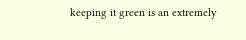keeping it green is an extremely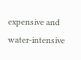expensive and water-intensive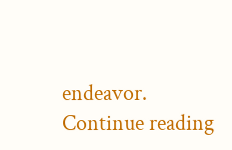endeavor.  Continue reading